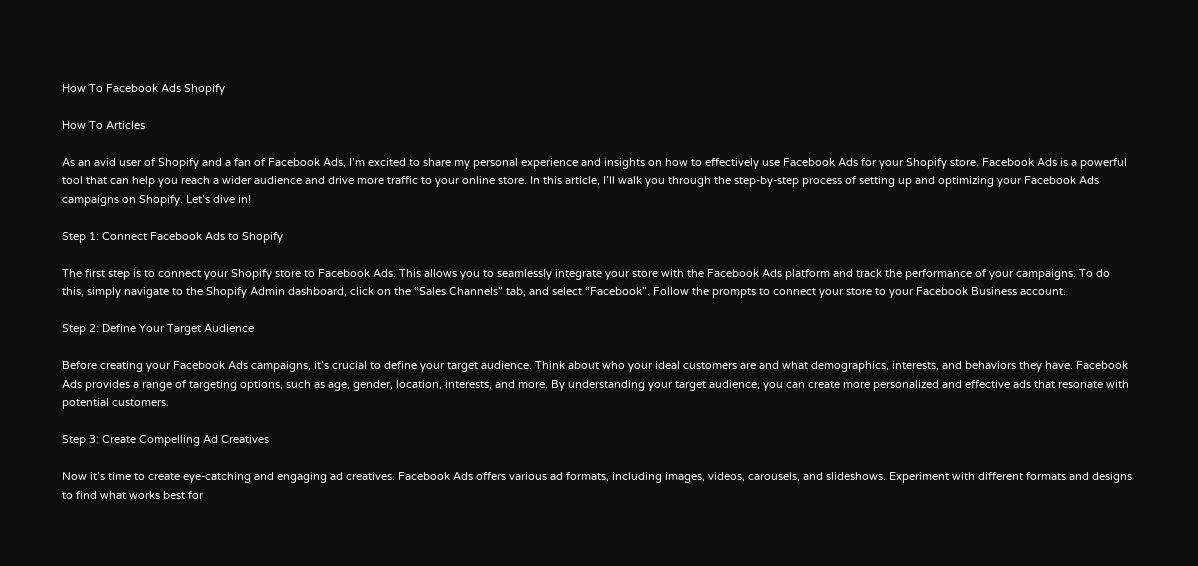How To Facebook Ads Shopify

How To Articles

As an avid user of Shopify and a fan of Facebook Ads, I’m excited to share my personal experience and insights on how to effectively use Facebook Ads for your Shopify store. Facebook Ads is a powerful tool that can help you reach a wider audience and drive more traffic to your online store. In this article, I’ll walk you through the step-by-step process of setting up and optimizing your Facebook Ads campaigns on Shopify. Let’s dive in!

Step 1: Connect Facebook Ads to Shopify

The first step is to connect your Shopify store to Facebook Ads. This allows you to seamlessly integrate your store with the Facebook Ads platform and track the performance of your campaigns. To do this, simply navigate to the Shopify Admin dashboard, click on the “Sales Channels” tab, and select “Facebook”. Follow the prompts to connect your store to your Facebook Business account.

Step 2: Define Your Target Audience

Before creating your Facebook Ads campaigns, it’s crucial to define your target audience. Think about who your ideal customers are and what demographics, interests, and behaviors they have. Facebook Ads provides a range of targeting options, such as age, gender, location, interests, and more. By understanding your target audience, you can create more personalized and effective ads that resonate with potential customers.

Step 3: Create Compelling Ad Creatives

Now it’s time to create eye-catching and engaging ad creatives. Facebook Ads offers various ad formats, including images, videos, carousels, and slideshows. Experiment with different formats and designs to find what works best for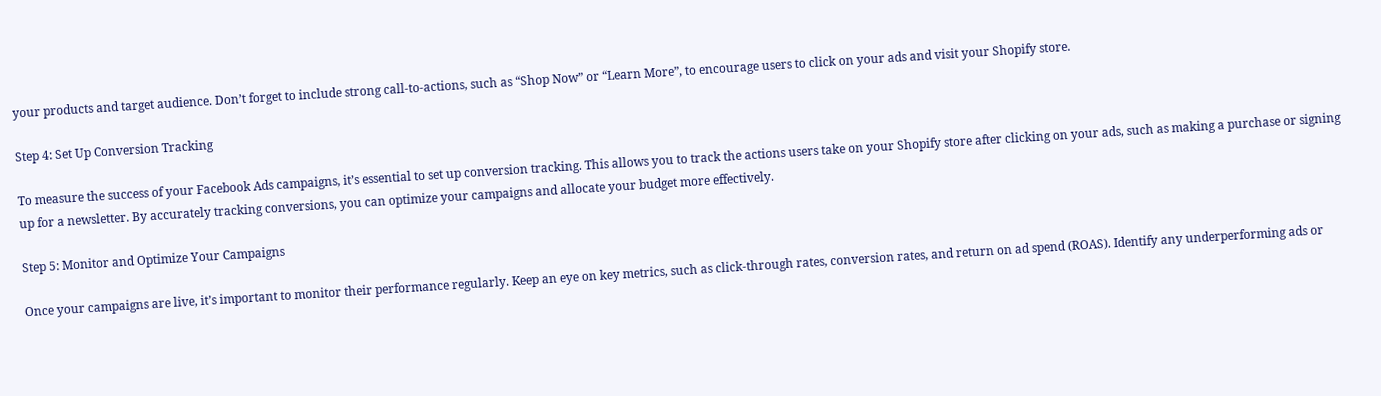your products and target audience. Don’t forget to include strong call-to-actions, such as “Shop Now” or “Learn More”, to encourage users to click on your ads and visit your Shopify store.

Step 4: Set Up Conversion Tracking

To measure the success of your Facebook Ads campaigns, it’s essential to set up conversion tracking. This allows you to track the actions users take on your Shopify store after clicking on your ads, such as making a purchase or signing up for a newsletter. By accurately tracking conversions, you can optimize your campaigns and allocate your budget more effectively.

Step 5: Monitor and Optimize Your Campaigns

Once your campaigns are live, it’s important to monitor their performance regularly. Keep an eye on key metrics, such as click-through rates, conversion rates, and return on ad spend (ROAS). Identify any underperforming ads or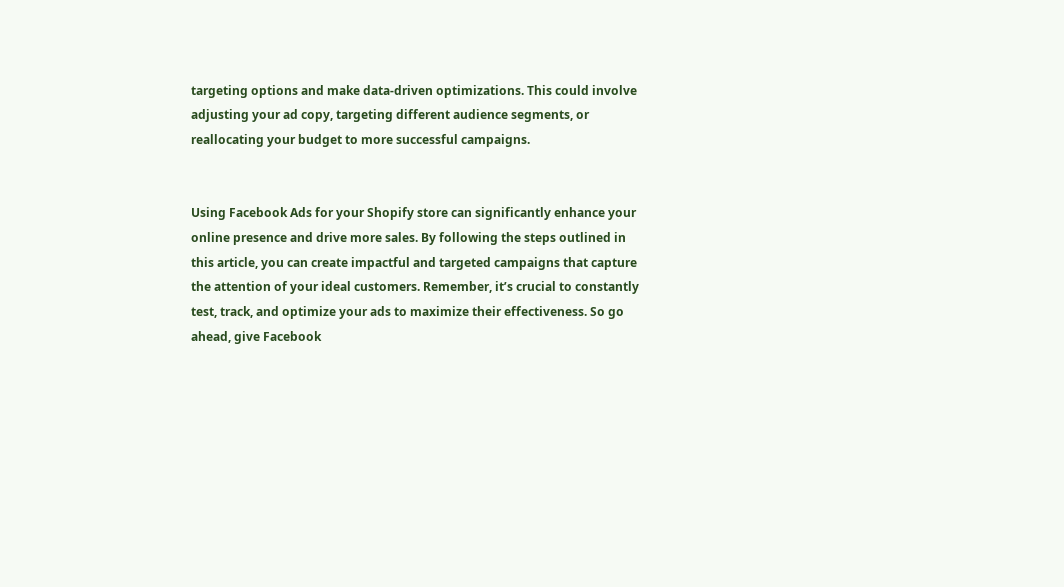targeting options and make data-driven optimizations. This could involve adjusting your ad copy, targeting different audience segments, or reallocating your budget to more successful campaigns.


Using Facebook Ads for your Shopify store can significantly enhance your online presence and drive more sales. By following the steps outlined in this article, you can create impactful and targeted campaigns that capture the attention of your ideal customers. Remember, it’s crucial to constantly test, track, and optimize your ads to maximize their effectiveness. So go ahead, give Facebook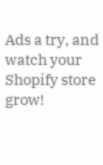Ads a try, and watch your Shopify store grow!